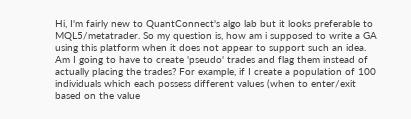Hi, I'm fairly new to QuantConnect's algo lab but it looks preferable to MQL5/metatrader. So my question is, how am i supposed to write a GA using this platform when it does not appear to support such an idea. Am I going to have to create 'pseudo' trades and flag them instead of actually placing the trades? For example, if I create a population of 100 individuals which each possess different values (when to enter/exit based on the value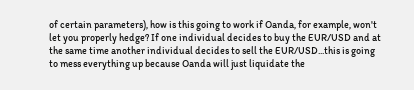of certain parameters), how is this going to work if Oanda, for example, won't let you properly hedge? If one individual decides to buy the EUR/USD and at the same time another individual decides to sell the EUR/USD...this is going to mess everything up because Oanda will just liquidate the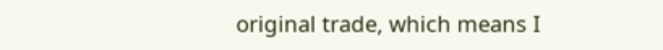original trade, which means I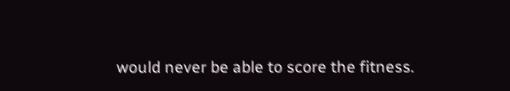would never be able to score the fitness.